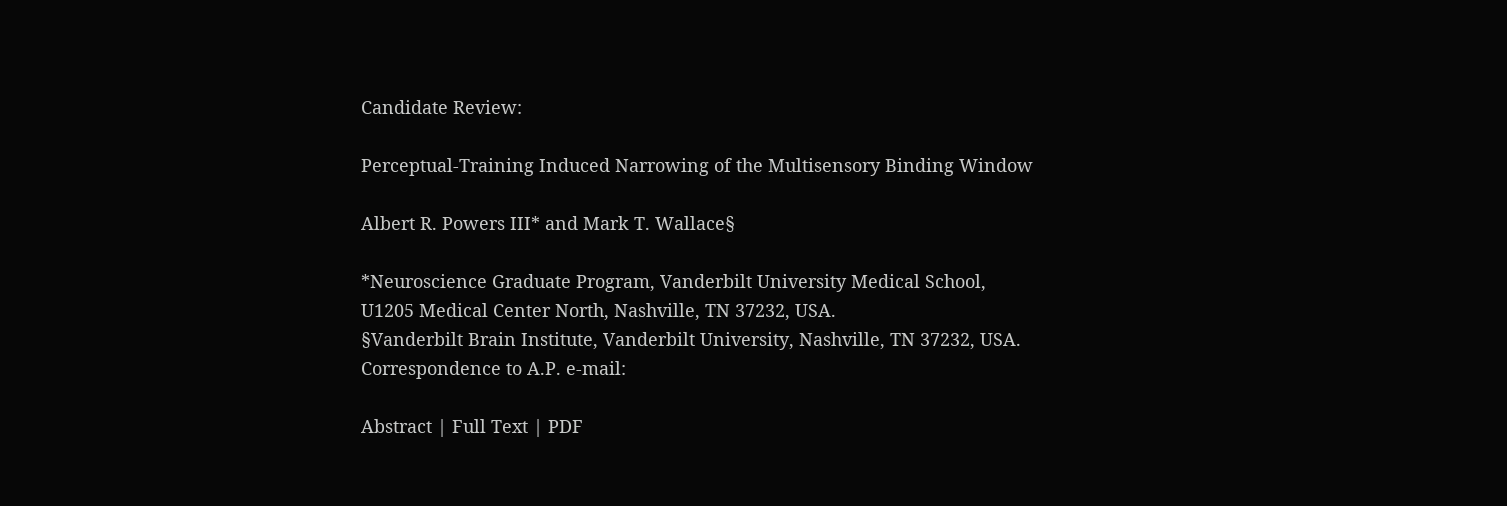Candidate Review:

Perceptual-Training Induced Narrowing of the Multisensory Binding Window

Albert R. Powers III* and Mark T. Wallace§

*Neuroscience Graduate Program, Vanderbilt University Medical School, U1205 Medical Center North, Nashville, TN 37232, USA.
§Vanderbilt Brain Institute, Vanderbilt University, Nashville, TN 37232, USA.
Correspondence to A.P. e-mail:

Abstract | Full Text | PDF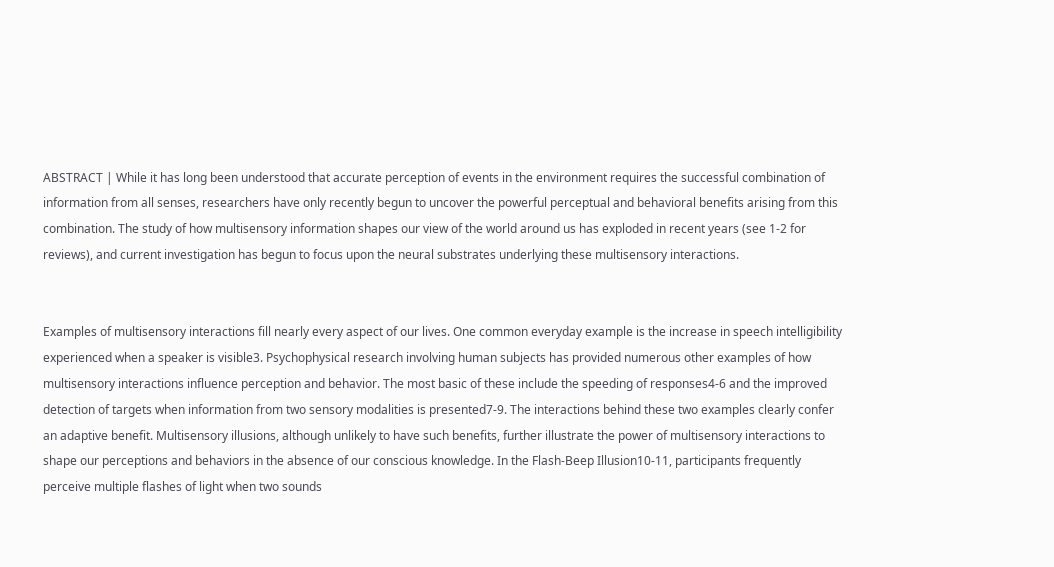ABSTRACT | While it has long been understood that accurate perception of events in the environment requires the successful combination of information from all senses, researchers have only recently begun to uncover the powerful perceptual and behavioral benefits arising from this combination. The study of how multisensory information shapes our view of the world around us has exploded in recent years (see 1-2 for reviews), and current investigation has begun to focus upon the neural substrates underlying these multisensory interactions.


Examples of multisensory interactions fill nearly every aspect of our lives. One common everyday example is the increase in speech intelligibility experienced when a speaker is visible3. Psychophysical research involving human subjects has provided numerous other examples of how multisensory interactions influence perception and behavior. The most basic of these include the speeding of responses4-6 and the improved detection of targets when information from two sensory modalities is presented7-9. The interactions behind these two examples clearly confer an adaptive benefit. Multisensory illusions, although unlikely to have such benefits, further illustrate the power of multisensory interactions to shape our perceptions and behaviors in the absence of our conscious knowledge. In the Flash-Beep Illusion10-11, participants frequently perceive multiple flashes of light when two sounds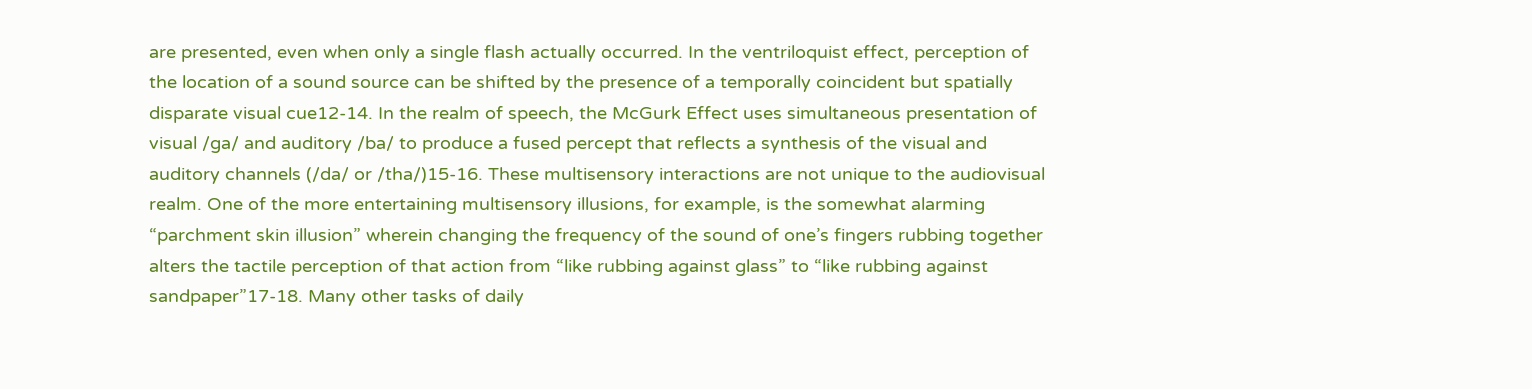are presented, even when only a single flash actually occurred. In the ventriloquist effect, perception of the location of a sound source can be shifted by the presence of a temporally coincident but spatially disparate visual cue12-14. In the realm of speech, the McGurk Effect uses simultaneous presentation of visual /ga/ and auditory /ba/ to produce a fused percept that reflects a synthesis of the visual and auditory channels (/da/ or /tha/)15-16. These multisensory interactions are not unique to the audiovisual realm. One of the more entertaining multisensory illusions, for example, is the somewhat alarming “parchment skin illusion” wherein changing the frequency of the sound of one’s fingers rubbing together alters the tactile perception of that action from “like rubbing against glass” to “like rubbing against sandpaper”17-18. Many other tasks of daily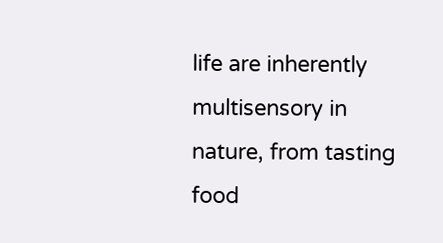life are inherently multisensory in nature, from tasting food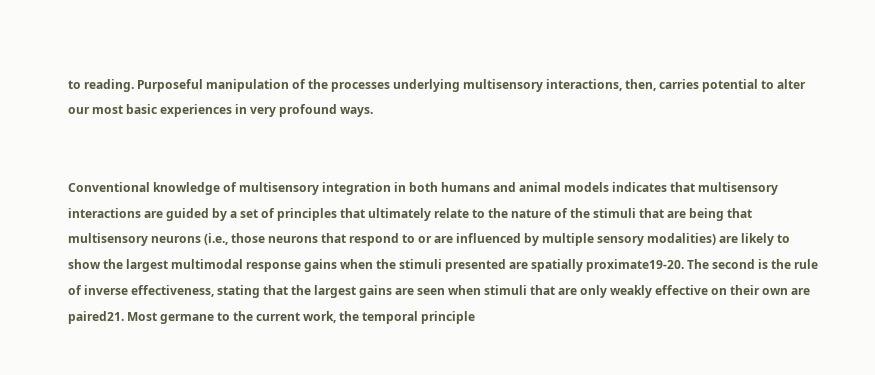to reading. Purposeful manipulation of the processes underlying multisensory interactions, then, carries potential to alter our most basic experiences in very profound ways.


Conventional knowledge of multisensory integration in both humans and animal models indicates that multisensory interactions are guided by a set of principles that ultimately relate to the nature of the stimuli that are being that multisensory neurons (i.e., those neurons that respond to or are influenced by multiple sensory modalities) are likely to show the largest multimodal response gains when the stimuli presented are spatially proximate19-20. The second is the rule of inverse effectiveness, stating that the largest gains are seen when stimuli that are only weakly effective on their own are paired21. Most germane to the current work, the temporal principle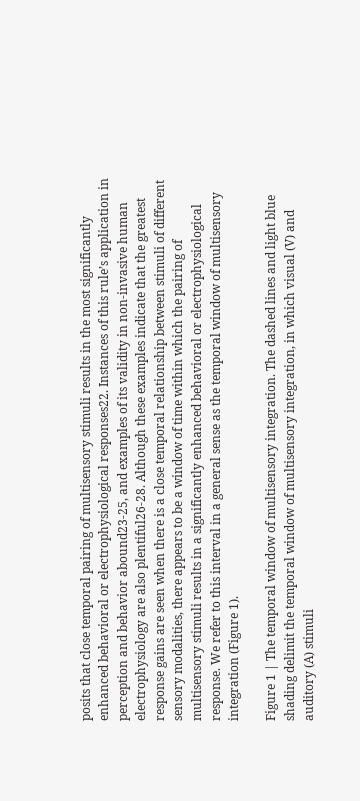posits that close temporal pairing of multisensory stimuli results in the most significantly enhanced behavioral or electrophysiological responses22. Instances of this rule’s application in perception and behavior abound23-25, and examples of its validity in non-invasive human electrophysiology are also plentiful26-28. Although these examples indicate that the greatest response gains are seen when there is a close temporal relationship between stimuli of different sensory modalities, there appears to be a window of time within which the pairing of multisensory stimuli results in a significantly enhanced behavioral or electrophysiological response. We refer to this interval in a general sense as the temporal window of multisensory integration (Figure 1).

Figure 1 | The temporal window of multisensory integration. The dashed lines and light blue shading delimit the temporal window of multisensory integration, in which visual (V) and auditory (A) stimuli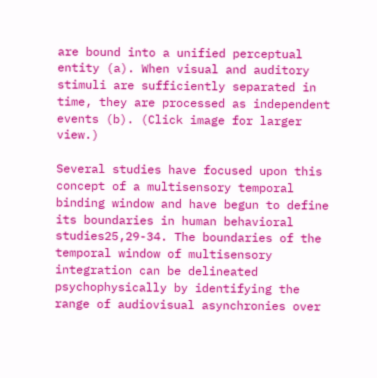are bound into a unified perceptual entity (a). When visual and auditory stimuli are sufficiently separated in time, they are processed as independent events (b). (Click image for larger view.)

Several studies have focused upon this concept of a multisensory temporal binding window and have begun to define its boundaries in human behavioral studies25,29-34. The boundaries of the temporal window of multisensory integration can be delineated psychophysically by identifying the range of audiovisual asynchronies over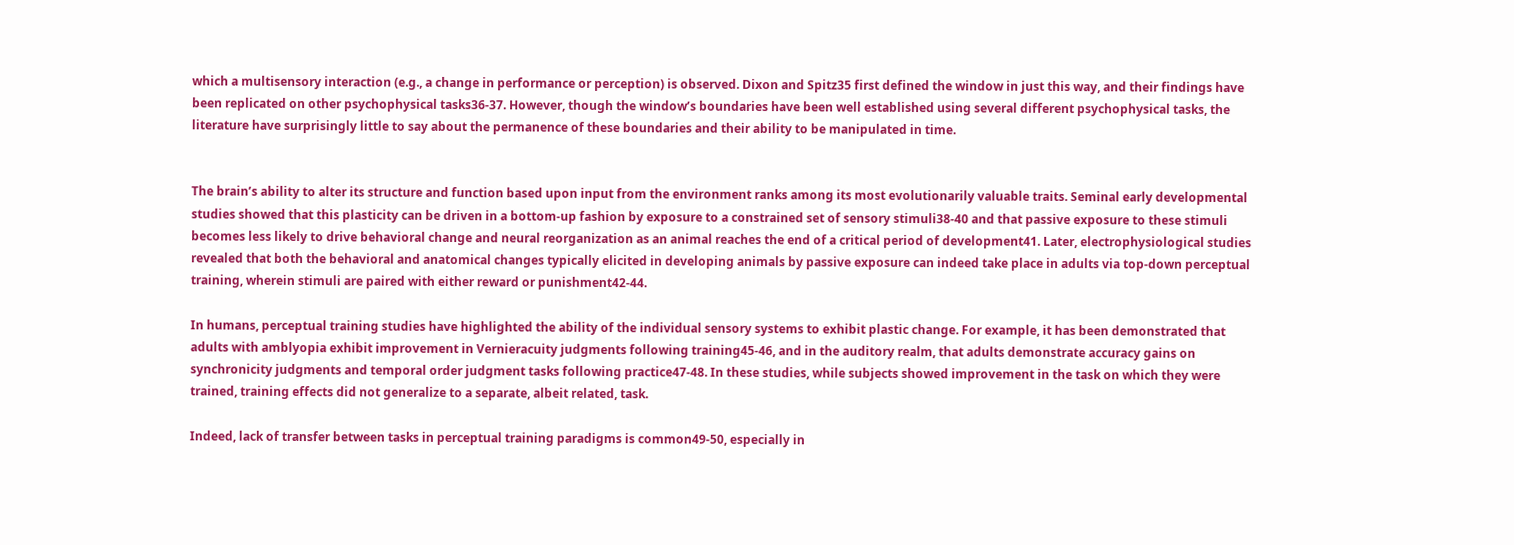which a multisensory interaction (e.g., a change in performance or perception) is observed. Dixon and Spitz35 first defined the window in just this way, and their findings have been replicated on other psychophysical tasks36-37. However, though the window’s boundaries have been well established using several different psychophysical tasks, the literature have surprisingly little to say about the permanence of these boundaries and their ability to be manipulated in time.


The brain’s ability to alter its structure and function based upon input from the environment ranks among its most evolutionarily valuable traits. Seminal early developmental studies showed that this plasticity can be driven in a bottom-up fashion by exposure to a constrained set of sensory stimuli38-40 and that passive exposure to these stimuli becomes less likely to drive behavioral change and neural reorganization as an animal reaches the end of a critical period of development41. Later, electrophysiological studies revealed that both the behavioral and anatomical changes typically elicited in developing animals by passive exposure can indeed take place in adults via top-down perceptual training, wherein stimuli are paired with either reward or punishment42-44.

In humans, perceptual training studies have highlighted the ability of the individual sensory systems to exhibit plastic change. For example, it has been demonstrated that adults with amblyopia exhibit improvement in Vernieracuity judgments following training45-46, and in the auditory realm, that adults demonstrate accuracy gains on synchronicity judgments and temporal order judgment tasks following practice47-48. In these studies, while subjects showed improvement in the task on which they were trained, training effects did not generalize to a separate, albeit related, task.

Indeed, lack of transfer between tasks in perceptual training paradigms is common49-50, especially in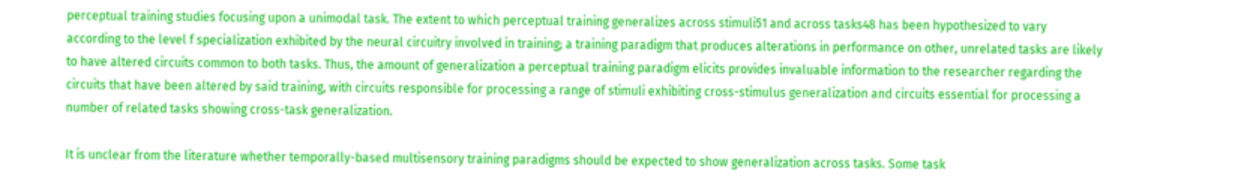perceptual training studies focusing upon a unimodal task. The extent to which perceptual training generalizes across stimuli51 and across tasks48 has been hypothesized to vary according to the level f specialization exhibited by the neural circuitry involved in training; a training paradigm that produces alterations in performance on other, unrelated tasks are likely to have altered circuits common to both tasks. Thus, the amount of generalization a perceptual training paradigm elicits provides invaluable information to the researcher regarding the circuits that have been altered by said training, with circuits responsible for processing a range of stimuli exhibiting cross-stimulus generalization and circuits essential for processing a number of related tasks showing cross-task generalization.

It is unclear from the literature whether temporally-based multisensory training paradigms should be expected to show generalization across tasks. Some task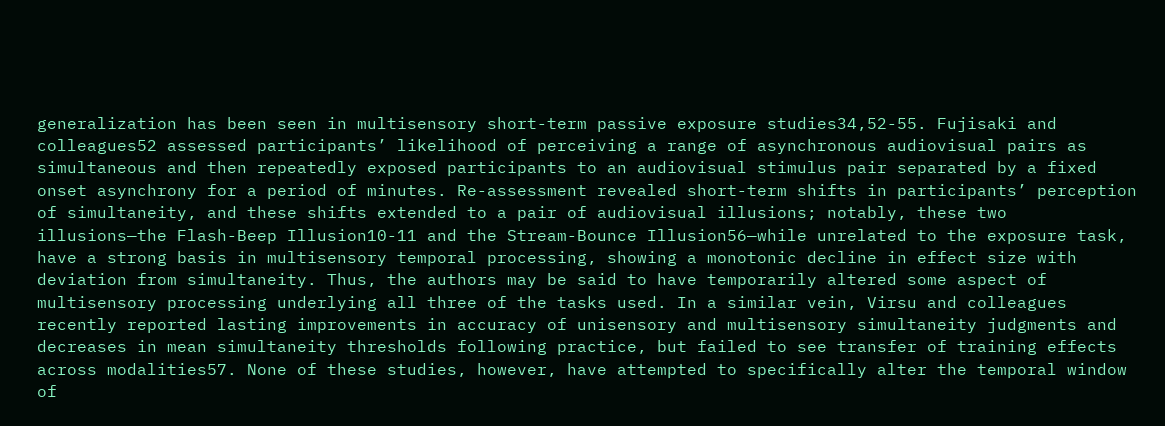generalization has been seen in multisensory short-term passive exposure studies34,52-55. Fujisaki and colleagues52 assessed participants’ likelihood of perceiving a range of asynchronous audiovisual pairs as simultaneous and then repeatedly exposed participants to an audiovisual stimulus pair separated by a fixed onset asynchrony for a period of minutes. Re-assessment revealed short-term shifts in participants’ perception of simultaneity, and these shifts extended to a pair of audiovisual illusions; notably, these two illusions—the Flash-Beep Illusion10-11 and the Stream-Bounce Illusion56—while unrelated to the exposure task, have a strong basis in multisensory temporal processing, showing a monotonic decline in effect size with deviation from simultaneity. Thus, the authors may be said to have temporarily altered some aspect of multisensory processing underlying all three of the tasks used. In a similar vein, Virsu and colleagues recently reported lasting improvements in accuracy of unisensory and multisensory simultaneity judgments and decreases in mean simultaneity thresholds following practice, but failed to see transfer of training effects across modalities57. None of these studies, however, have attempted to specifically alter the temporal window of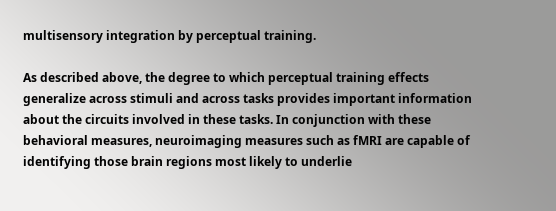multisensory integration by perceptual training.

As described above, the degree to which perceptual training effects generalize across stimuli and across tasks provides important information about the circuits involved in these tasks. In conjunction with these behavioral measures, neuroimaging measures such as fMRI are capable of identifying those brain regions most likely to underlie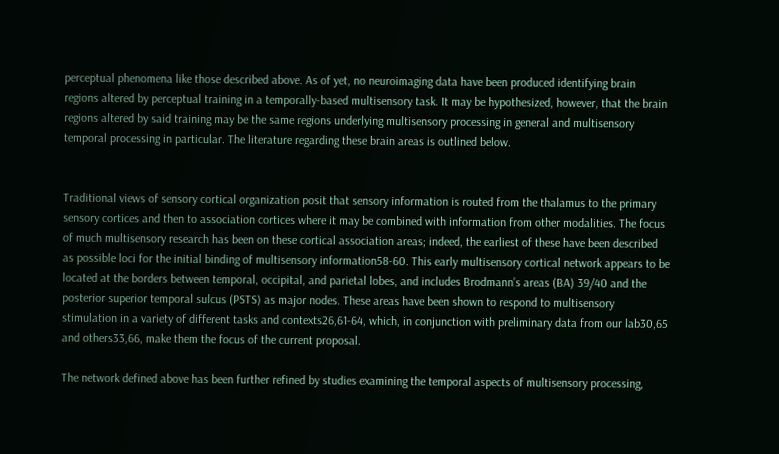perceptual phenomena like those described above. As of yet, no neuroimaging data have been produced identifying brain regions altered by perceptual training in a temporally-based multisensory task. It may be hypothesized, however, that the brain regions altered by said training may be the same regions underlying multisensory processing in general and multisensory temporal processing in particular. The literature regarding these brain areas is outlined below.


Traditional views of sensory cortical organization posit that sensory information is routed from the thalamus to the primary sensory cortices and then to association cortices where it may be combined with information from other modalities. The focus of much multisensory research has been on these cortical association areas; indeed, the earliest of these have been described as possible loci for the initial binding of multisensory information58-60. This early multisensory cortical network appears to be located at the borders between temporal, occipital, and parietal lobes, and includes Brodmann’s areas (BA) 39/40 and the posterior superior temporal sulcus (PSTS) as major nodes. These areas have been shown to respond to multisensory stimulation in a variety of different tasks and contexts26,61-64, which, in conjunction with preliminary data from our lab30,65 and others33,66, make them the focus of the current proposal.

The network defined above has been further refined by studies examining the temporal aspects of multisensory processing,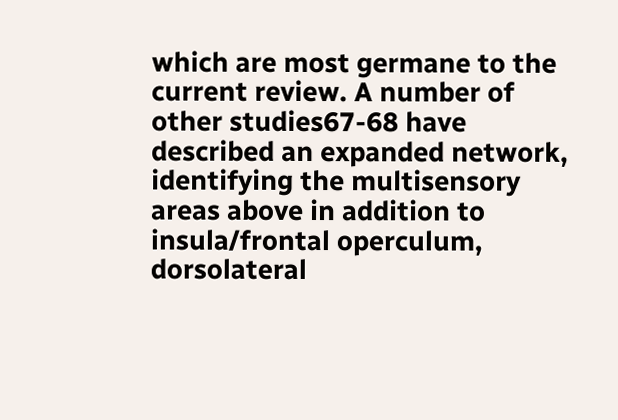which are most germane to the current review. A number of other studies67-68 have described an expanded network, identifying the multisensory areas above in addition to insula/frontal operculum, dorsolateral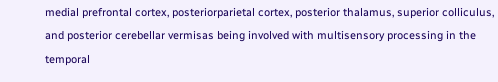medial prefrontal cortex, posteriorparietal cortex, posterior thalamus, superior colliculus, and posterior cerebellar vermisas being involved with multisensory processing in the temporal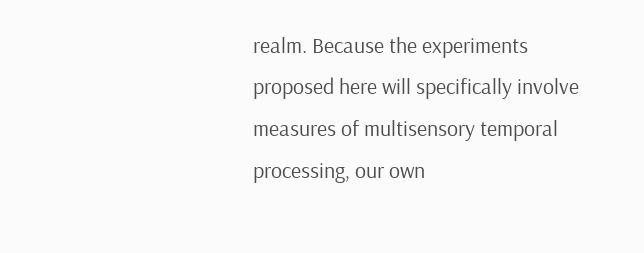realm. Because the experiments proposed here will specifically involve measures of multisensory temporal processing, our own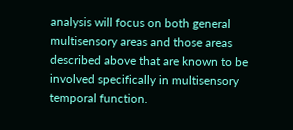analysis will focus on both general multisensory areas and those areas described above that are known to be involved specifically in multisensory temporal function.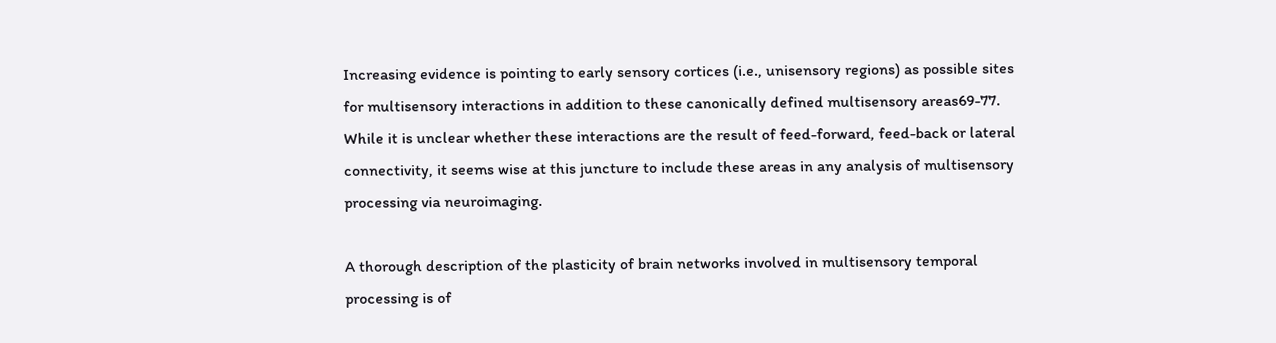Increasing evidence is pointing to early sensory cortices (i.e., unisensory regions) as possible sites for multisensory interactions in addition to these canonically defined multisensory areas69-77. While it is unclear whether these interactions are the result of feed-forward, feed-back or lateral connectivity, it seems wise at this juncture to include these areas in any analysis of multisensory processing via neuroimaging.

A thorough description of the plasticity of brain networks involved in multisensory temporal processing is of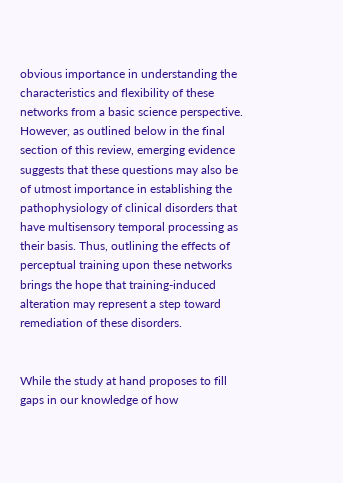obvious importance in understanding the characteristics and flexibility of these networks from a basic science perspective. However, as outlined below in the final section of this review, emerging evidence suggests that these questions may also be of utmost importance in establishing the pathophysiology of clinical disorders that have multisensory temporal processing as their basis. Thus, outlining the effects of perceptual training upon these networks brings the hope that training-induced alteration may represent a step toward remediation of these disorders.


While the study at hand proposes to fill gaps in our knowledge of how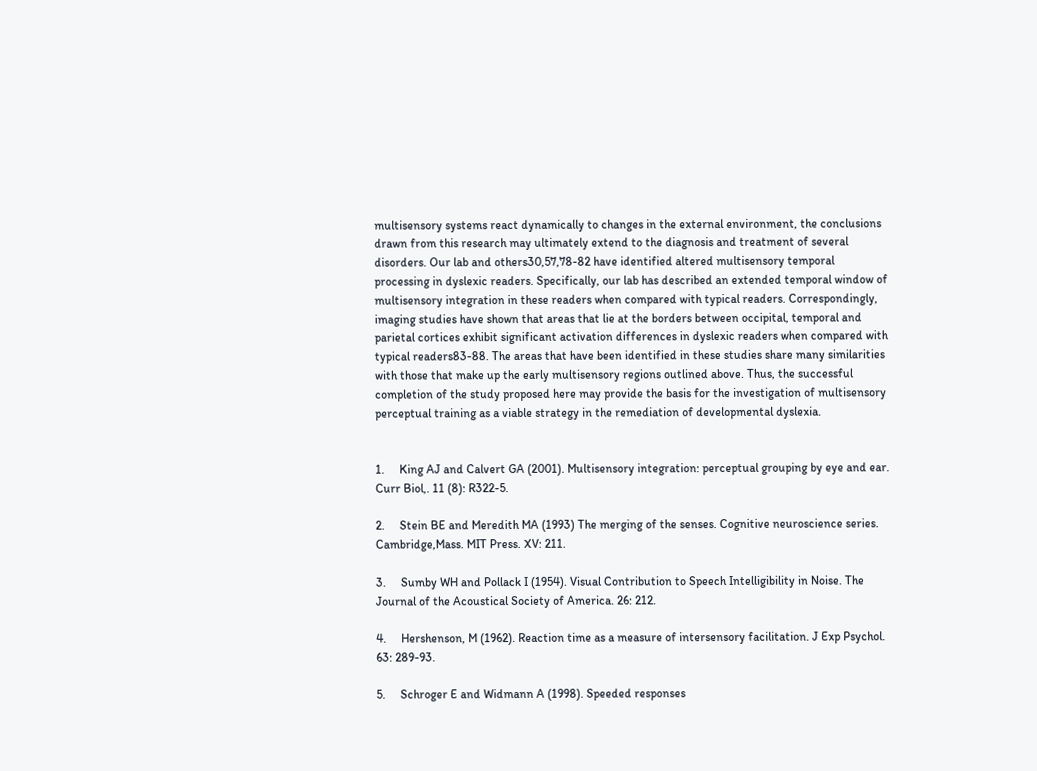multisensory systems react dynamically to changes in the external environment, the conclusions drawn from this research may ultimately extend to the diagnosis and treatment of several disorders. Our lab and others30,57,78-82 have identified altered multisensory temporal processing in dyslexic readers. Specifically, our lab has described an extended temporal window of multisensory integration in these readers when compared with typical readers. Correspondingly, imaging studies have shown that areas that lie at the borders between occipital, temporal and parietal cortices exhibit significant activation differences in dyslexic readers when compared with typical readers83-88. The areas that have been identified in these studies share many similarities with those that make up the early multisensory regions outlined above. Thus, the successful completion of the study proposed here may provide the basis for the investigation of multisensory perceptual training as a viable strategy in the remediation of developmental dyslexia.


1.     King AJ and Calvert GA (2001). Multisensory integration: perceptual grouping by eye and ear. Curr Biol,. 11 (8): R322-5.

2.     Stein BE and Meredith MA (1993) The merging of the senses. Cognitive neuroscience series. Cambridge,Mass. MIT Press. XV: 211.

3.     Sumby WH and Pollack I (1954). Visual Contribution to Speech Intelligibility in Noise. The Journal of the Acoustical Society of America. 26: 212.

4.     Hershenson, M (1962). Reaction time as a measure of intersensory facilitation. J Exp Psychol. 63: 289-93.

5.     Schroger E and Widmann A (1998). Speeded responses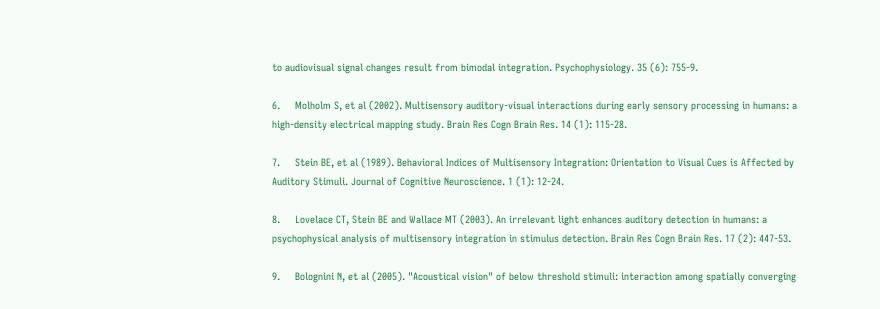to audiovisual signal changes result from bimodal integration. Psychophysiology. 35 (6): 755-9.

6.     Molholm S, et al (2002). Multisensory auditory-visual interactions during early sensory processing in humans: a high-density electrical mapping study. Brain Res Cogn Brain Res. 14 (1): 115-28.

7.     Stein BE, et al (1989). Behavioral Indices of Multisensory Integration: Orientation to Visual Cues is Affected by Auditory Stimuli. Journal of Cognitive Neuroscience. 1 (1): 12-24.

8.     Lovelace CT, Stein BE and Wallace MT (2003). An irrelevant light enhances auditory detection in humans: a psychophysical analysis of multisensory integration in stimulus detection. Brain Res Cogn Brain Res. 17 (2): 447-53.

9.     Bolognini N, et al (2005). "Acoustical vision" of below threshold stimuli: interaction among spatially converging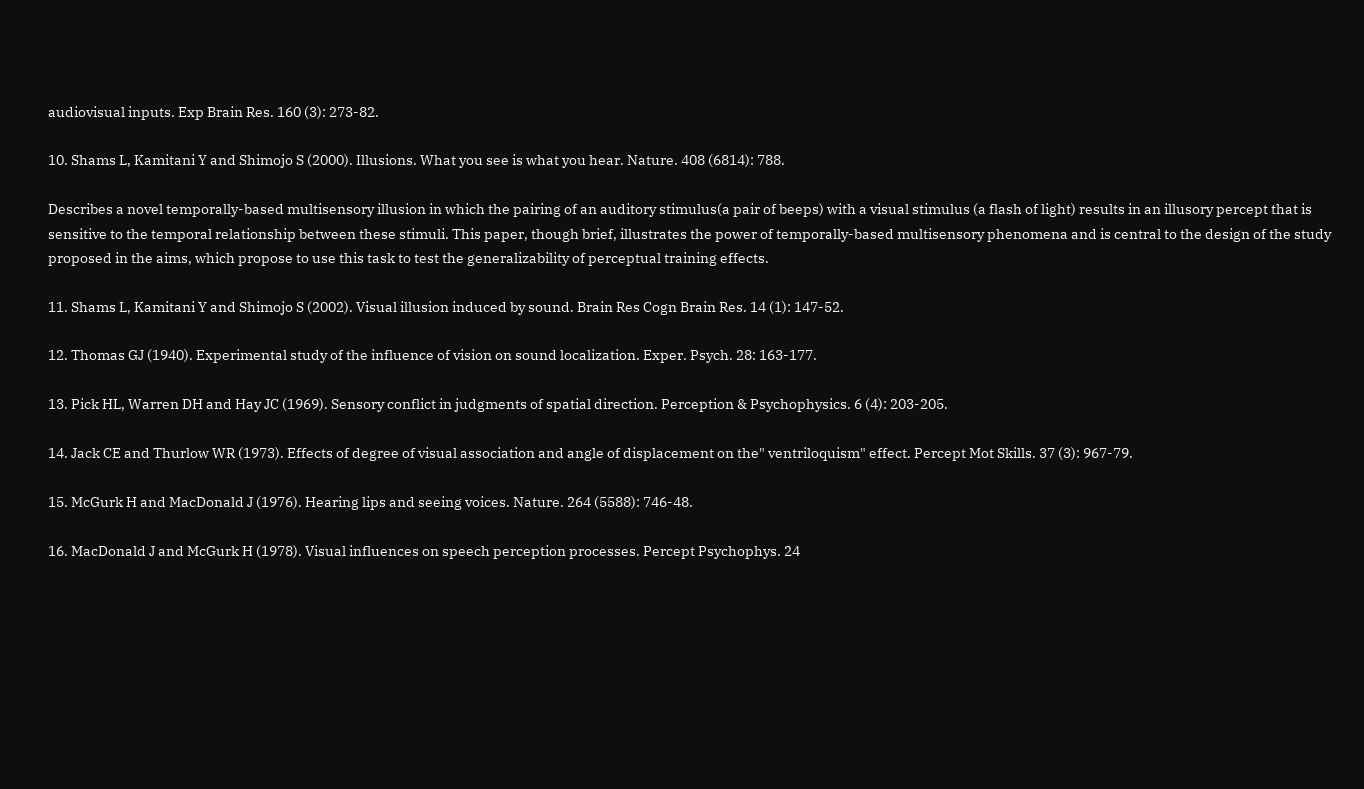audiovisual inputs. Exp Brain Res. 160 (3): 273-82.

10. Shams L, Kamitani Y and Shimojo S (2000). Illusions. What you see is what you hear. Nature. 408 (6814): 788.

Describes a novel temporally-based multisensory illusion in which the pairing of an auditory stimulus(a pair of beeps) with a visual stimulus (a flash of light) results in an illusory percept that is sensitive to the temporal relationship between these stimuli. This paper, though brief, illustrates the power of temporally-based multisensory phenomena and is central to the design of the study proposed in the aims, which propose to use this task to test the generalizability of perceptual training effects.

11. Shams L, Kamitani Y and Shimojo S (2002). Visual illusion induced by sound. Brain Res Cogn Brain Res. 14 (1): 147-52.

12. Thomas GJ (1940). Experimental study of the influence of vision on sound localization. Exper. Psych. 28: 163-177.

13. Pick HL, Warren DH and Hay JC (1969). Sensory conflict in judgments of spatial direction. Perception & Psychophysics. 6 (4): 203-205.

14. Jack CE and Thurlow WR (1973). Effects of degree of visual association and angle of displacement on the" ventriloquism" effect. Percept Mot Skills. 37 (3): 967-79.

15. McGurk H and MacDonald J (1976). Hearing lips and seeing voices. Nature. 264 (5588): 746-48.

16. MacDonald J and McGurk H (1978). Visual influences on speech perception processes. Percept Psychophys. 24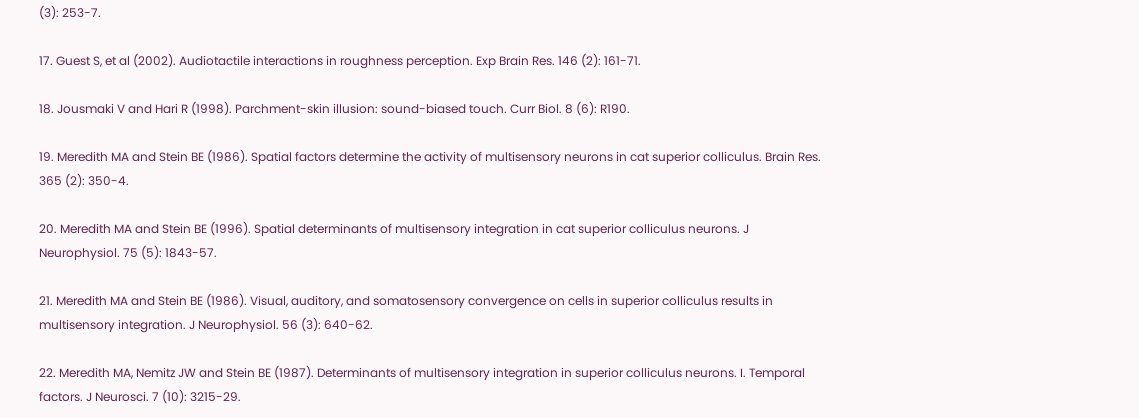(3): 253-7.

17. Guest S, et al (2002). Audiotactile interactions in roughness perception. Exp Brain Res. 146 (2): 161-71.

18. Jousmaki V and Hari R (1998). Parchment-skin illusion: sound-biased touch. Curr Biol. 8 (6): R190.

19. Meredith MA and Stein BE (1986). Spatial factors determine the activity of multisensory neurons in cat superior colliculus. Brain Res. 365 (2): 350-4.

20. Meredith MA and Stein BE (1996). Spatial determinants of multisensory integration in cat superior colliculus neurons. J Neurophysiol. 75 (5): 1843-57.

21. Meredith MA and Stein BE (1986). Visual, auditory, and somatosensory convergence on cells in superior colliculus results in multisensory integration. J Neurophysiol. 56 (3): 640-62.

22. Meredith MA, Nemitz JW and Stein BE (1987). Determinants of multisensory integration in superior colliculus neurons. I. Temporal factors. J Neurosci. 7 (10): 3215-29.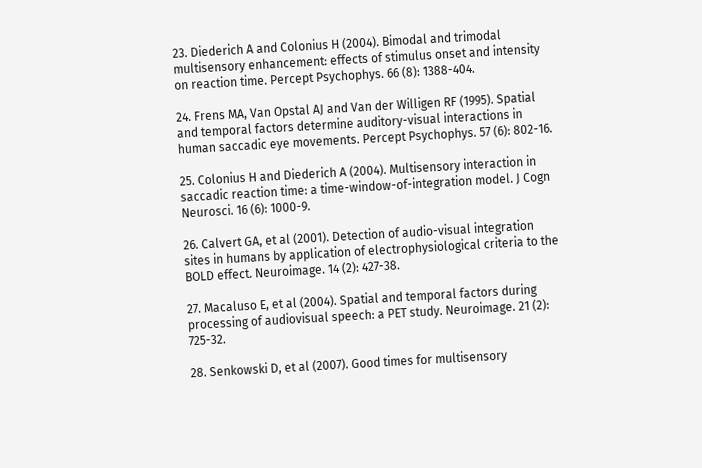23. Diederich A and Colonius H (2004). Bimodal and trimodal multisensory enhancement: effects of stimulus onset and intensity on reaction time. Percept Psychophys. 66 (8): 1388-404.

24. Frens MA, Van Opstal AJ and Van der Willigen RF (1995). Spatial and temporal factors determine auditory-visual interactions in human saccadic eye movements. Percept Psychophys. 57 (6): 802-16.

25. Colonius H and Diederich A (2004). Multisensory interaction in saccadic reaction time: a time-window-of-integration model. J Cogn Neurosci. 16 (6): 1000-9.

26. Calvert GA, et al (2001). Detection of audio-visual integration sites in humans by application of electrophysiological criteria to the BOLD effect. Neuroimage. 14 (2): 427-38.

27. Macaluso E, et al (2004). Spatial and temporal factors during processing of audiovisual speech: a PET study. Neuroimage. 21 (2): 725-32.

28. Senkowski D, et al (2007). Good times for multisensory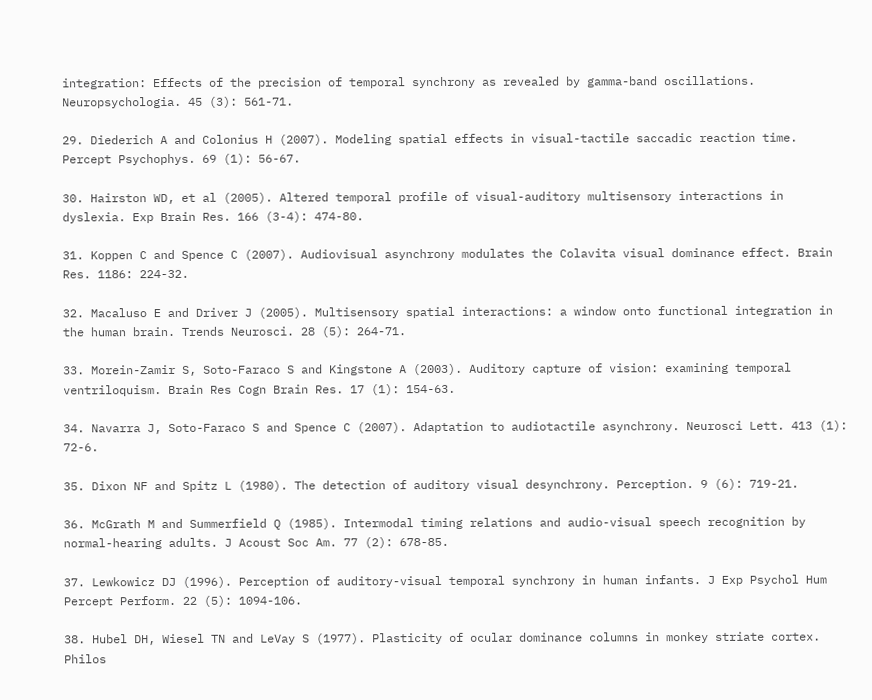integration: Effects of the precision of temporal synchrony as revealed by gamma-band oscillations. Neuropsychologia. 45 (3): 561-71.

29. Diederich A and Colonius H (2007). Modeling spatial effects in visual-tactile saccadic reaction time. Percept Psychophys. 69 (1): 56-67.

30. Hairston WD, et al (2005). Altered temporal profile of visual-auditory multisensory interactions in dyslexia. Exp Brain Res. 166 (3-4): 474-80.

31. Koppen C and Spence C (2007). Audiovisual asynchrony modulates the Colavita visual dominance effect. Brain Res. 1186: 224-32.

32. Macaluso E and Driver J (2005). Multisensory spatial interactions: a window onto functional integration in the human brain. Trends Neurosci. 28 (5): 264-71.

33. Morein-Zamir S, Soto-Faraco S and Kingstone A (2003). Auditory capture of vision: examining temporal ventriloquism. Brain Res Cogn Brain Res. 17 (1): 154-63.

34. Navarra J, Soto-Faraco S and Spence C (2007). Adaptation to audiotactile asynchrony. Neurosci Lett. 413 (1): 72-6.

35. Dixon NF and Spitz L (1980). The detection of auditory visual desynchrony. Perception. 9 (6): 719-21.

36. McGrath M and Summerfield Q (1985). Intermodal timing relations and audio-visual speech recognition by normal-hearing adults. J Acoust Soc Am. 77 (2): 678-85.

37. Lewkowicz DJ (1996). Perception of auditory-visual temporal synchrony in human infants. J Exp Psychol Hum Percept Perform. 22 (5): 1094-106.

38. Hubel DH, Wiesel TN and LeVay S (1977). Plasticity of ocular dominance columns in monkey striate cortex. Philos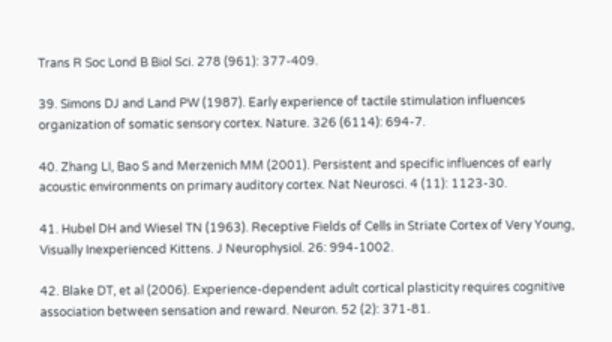Trans R Soc Lond B Biol Sci. 278 (961): 377-409.

39. Simons DJ and Land PW (1987). Early experience of tactile stimulation influences organization of somatic sensory cortex. Nature. 326 (6114): 694-7.

40. Zhang LI, Bao S and Merzenich MM (2001). Persistent and specific influences of early acoustic environments on primary auditory cortex. Nat Neurosci. 4 (11): 1123-30.

41. Hubel DH and Wiesel TN (1963). Receptive Fields of Cells in Striate Cortex of Very Young, Visually Inexperienced Kittens. J Neurophysiol. 26: 994-1002.

42. Blake DT, et al (2006). Experience-dependent adult cortical plasticity requires cognitive association between sensation and reward. Neuron. 52 (2): 371-81.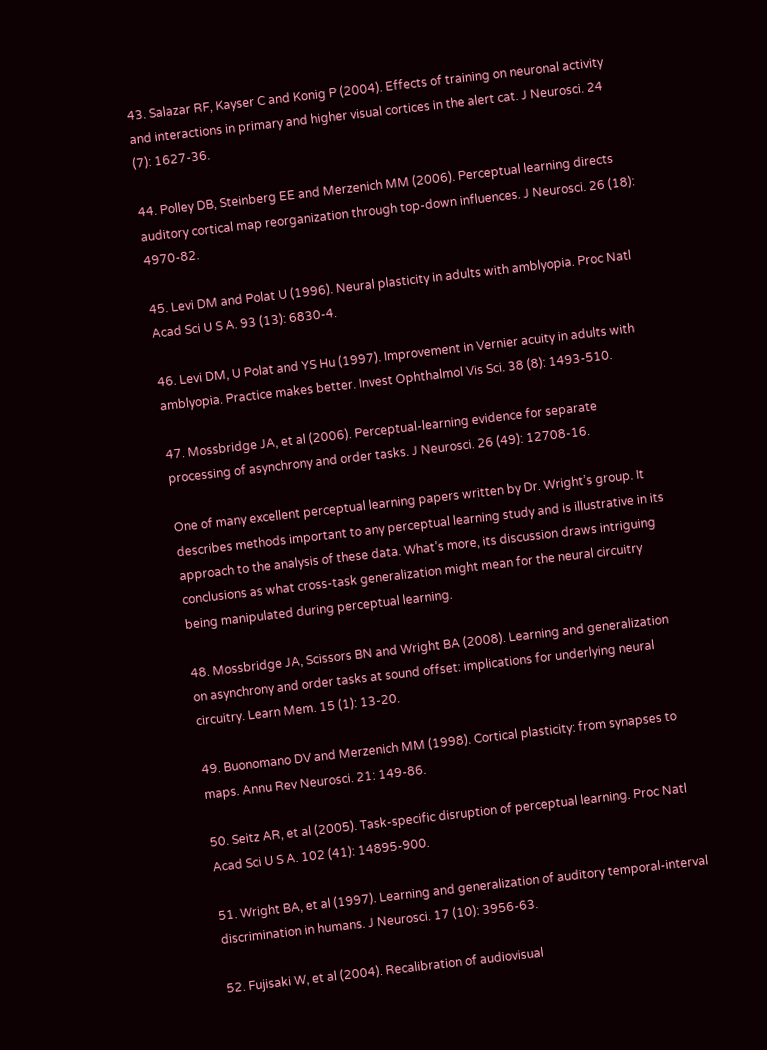43. Salazar RF, Kayser C and Konig P (2004). Effects of training on neuronal activity and interactions in primary and higher visual cortices in the alert cat. J Neurosci. 24 (7): 1627-36.

44. Polley DB, Steinberg EE and Merzenich MM (2006). Perceptual learning directs auditory cortical map reorganization through top-down influences. J Neurosci. 26 (18): 4970-82.

45. Levi DM and Polat U (1996). Neural plasticity in adults with amblyopia. Proc Natl Acad Sci U S A. 93 (13): 6830-4.

46. Levi DM, U Polat and YS Hu (1997). Improvement in Vernier acuity in adults with amblyopia. Practice makes better. Invest Ophthalmol Vis Sci. 38 (8): 1493-510.

47. Mossbridge JA, et al (2006). Perceptual-learning evidence for separate processing of asynchrony and order tasks. J Neurosci. 26 (49): 12708-16.

One of many excellent perceptual learning papers written by Dr. Wright’s group. It describes methods important to any perceptual learning study and is illustrative in its approach to the analysis of these data. What’s more, its discussion draws intriguing conclusions as what cross-task generalization might mean for the neural circuitry being manipulated during perceptual learning.

48. Mossbridge JA, Scissors BN and Wright BA (2008). Learning and generalization on asynchrony and order tasks at sound offset: implications for underlying neural circuitry. Learn Mem. 15 (1): 13-20.

49. Buonomano DV and Merzenich MM (1998). Cortical plasticity: from synapses to maps. Annu Rev Neurosci. 21: 149-86.

50. Seitz AR, et al (2005). Task-specific disruption of perceptual learning. Proc Natl Acad Sci U S A. 102 (41): 14895-900.

51. Wright BA, et al (1997). Learning and generalization of auditory temporal-interval discrimination in humans. J Neurosci. 17 (10): 3956-63.

52. Fujisaki W, et al (2004). Recalibration of audiovisual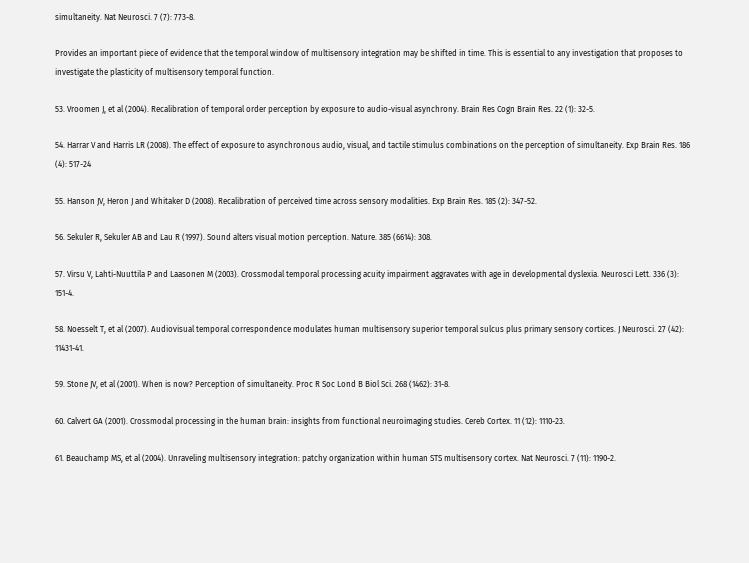simultaneity. Nat Neurosci. 7 (7): 773-8.

Provides an important piece of evidence that the temporal window of multisensory integration may be shifted in time. This is essential to any investigation that proposes to investigate the plasticity of multisensory temporal function.

53. Vroomen J, et al (2004). Recalibration of temporal order perception by exposure to audio-visual asynchrony. Brain Res Cogn Brain Res. 22 (1): 32-5.

54. Harrar V and Harris LR (2008). The effect of exposure to asynchronous audio, visual, and tactile stimulus combinations on the perception of simultaneity. Exp Brain Res. 186 (4): 517-24

55. Hanson JV, Heron J and Whitaker D (2008). Recalibration of perceived time across sensory modalities. Exp Brain Res. 185 (2): 347-52.

56. Sekuler R, Sekuler AB and Lau R (1997). Sound alters visual motion perception. Nature. 385 (6614): 308.

57. Virsu V, Lahti-Nuuttila P and Laasonen M (2003). Crossmodal temporal processing acuity impairment aggravates with age in developmental dyslexia. Neurosci Lett. 336 (3): 151-4.

58. Noesselt T, et al (2007). Audiovisual temporal correspondence modulates human multisensory superior temporal sulcus plus primary sensory cortices. J Neurosci. 27 (42): 11431-41.

59. Stone JV, et al (2001). When is now? Perception of simultaneity. Proc R Soc Lond B Biol Sci. 268 (1462): 31-8.

60. Calvert GA (2001). Crossmodal processing in the human brain: insights from functional neuroimaging studies. Cereb Cortex. 11 (12): 1110-23.

61. Beauchamp MS, et al (2004). Unraveling multisensory integration: patchy organization within human STS multisensory cortex. Nat Neurosci. 7 (11): 1190-2.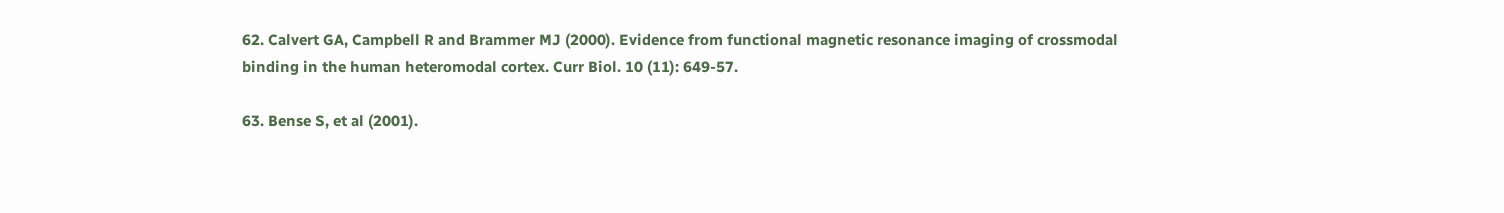62. Calvert GA, Campbell R and Brammer MJ (2000). Evidence from functional magnetic resonance imaging of crossmodal binding in the human heteromodal cortex. Curr Biol. 10 (11): 649-57.

63. Bense S, et al (2001).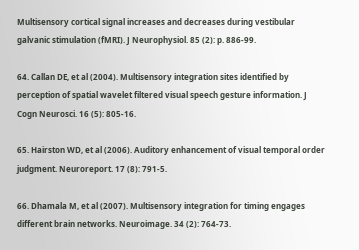Multisensory cortical signal increases and decreases during vestibular galvanic stimulation (fMRI). J Neurophysiol. 85 (2): p. 886-99.

64. Callan DE, et al (2004). Multisensory integration sites identified by perception of spatial wavelet filtered visual speech gesture information. J Cogn Neurosci. 16 (5): 805-16.

65. Hairston WD, et al (2006). Auditory enhancement of visual temporal order judgment. Neuroreport. 17 (8): 791-5.

66. Dhamala M, et al (2007). Multisensory integration for timing engages different brain networks. Neuroimage. 34 (2): 764-73.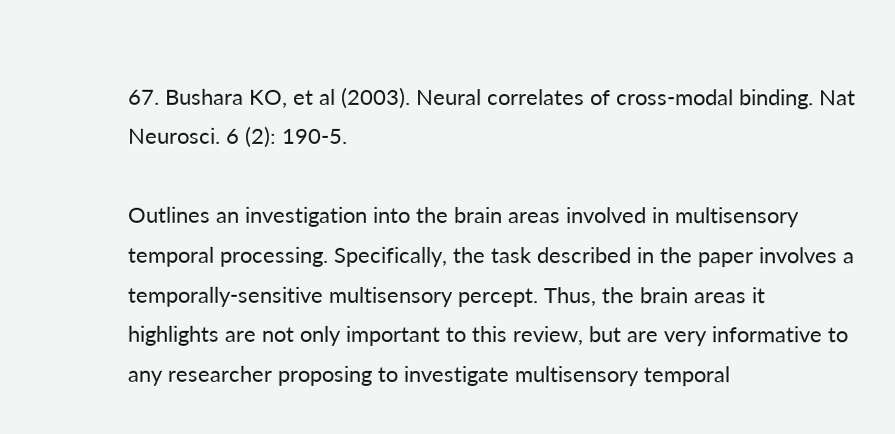67. Bushara KO, et al (2003). Neural correlates of cross-modal binding. Nat Neurosci. 6 (2): 190-5.

Outlines an investigation into the brain areas involved in multisensory temporal processing. Specifically, the task described in the paper involves a temporally-sensitive multisensory percept. Thus, the brain areas it highlights are not only important to this review, but are very informative to any researcher proposing to investigate multisensory temporal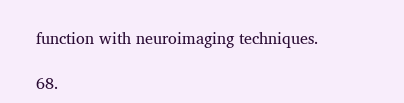function with neuroimaging techniques.

68.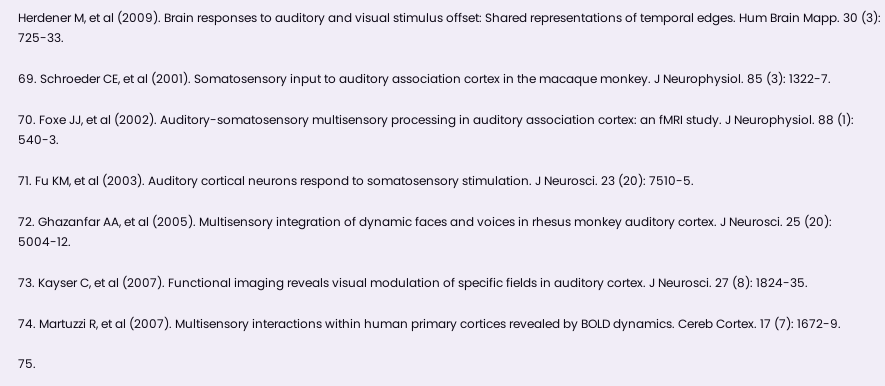Herdener M, et al (2009). Brain responses to auditory and visual stimulus offset: Shared representations of temporal edges. Hum Brain Mapp. 30 (3): 725-33.

69. Schroeder CE, et al (2001). Somatosensory input to auditory association cortex in the macaque monkey. J Neurophysiol. 85 (3): 1322-7.

70. Foxe JJ, et al (2002). Auditory-somatosensory multisensory processing in auditory association cortex: an fMRI study. J Neurophysiol. 88 (1): 540-3.

71. Fu KM, et al (2003). Auditory cortical neurons respond to somatosensory stimulation. J Neurosci. 23 (20): 7510-5.

72. Ghazanfar AA, et al (2005). Multisensory integration of dynamic faces and voices in rhesus monkey auditory cortex. J Neurosci. 25 (20): 5004-12.

73. Kayser C, et al (2007). Functional imaging reveals visual modulation of specific fields in auditory cortex. J Neurosci. 27 (8): 1824-35.

74. Martuzzi R, et al (2007). Multisensory interactions within human primary cortices revealed by BOLD dynamics. Cereb Cortex. 17 (7): 1672-9.

75.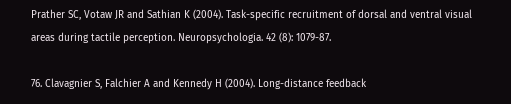Prather SC, Votaw JR and Sathian K (2004). Task-specific recruitment of dorsal and ventral visual areas during tactile perception. Neuropsychologia. 42 (8): 1079-87.

76. Clavagnier S, Falchier A and Kennedy H (2004). Long-distance feedback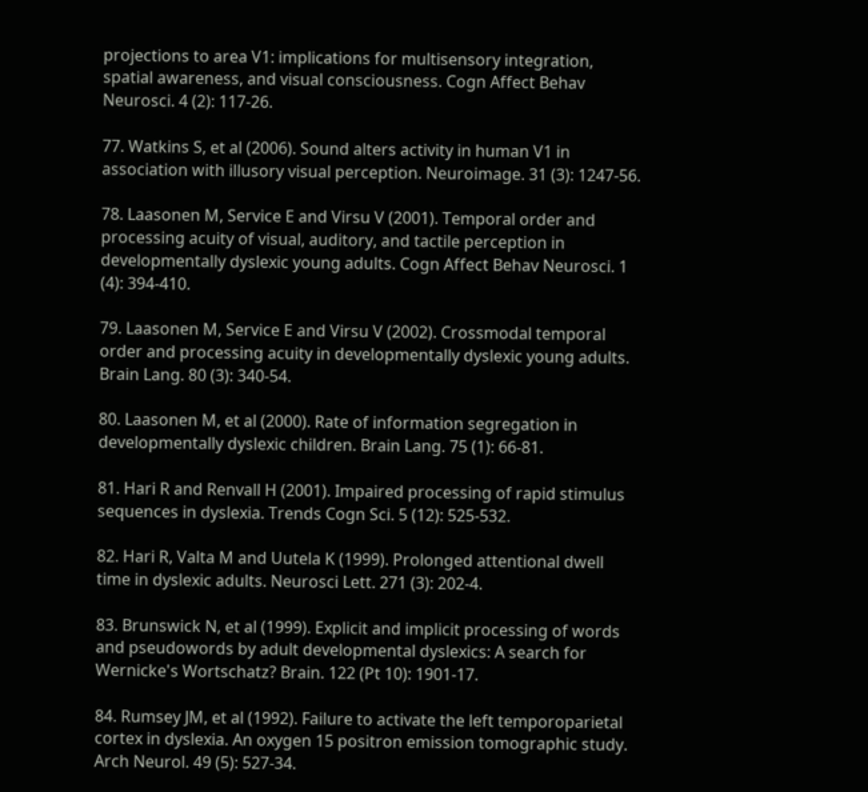projections to area V1: implications for multisensory integration, spatial awareness, and visual consciousness. Cogn Affect Behav Neurosci. 4 (2): 117-26.

77. Watkins S, et al (2006). Sound alters activity in human V1 in association with illusory visual perception. Neuroimage. 31 (3): 1247-56.

78. Laasonen M, Service E and Virsu V (2001). Temporal order and processing acuity of visual, auditory, and tactile perception in developmentally dyslexic young adults. Cogn Affect Behav Neurosci. 1 (4): 394-410.

79. Laasonen M, Service E and Virsu V (2002). Crossmodal temporal order and processing acuity in developmentally dyslexic young adults. Brain Lang. 80 (3): 340-54.

80. Laasonen M, et al (2000). Rate of information segregation in developmentally dyslexic children. Brain Lang. 75 (1): 66-81.

81. Hari R and Renvall H (2001). Impaired processing of rapid stimulus sequences in dyslexia. Trends Cogn Sci. 5 (12): 525-532.

82. Hari R, Valta M and Uutela K (1999). Prolonged attentional dwell time in dyslexic adults. Neurosci Lett. 271 (3): 202-4.

83. Brunswick N, et al (1999). Explicit and implicit processing of words and pseudowords by adult developmental dyslexics: A search for Wernicke's Wortschatz? Brain. 122 (Pt 10): 1901-17.

84. Rumsey JM, et al (1992). Failure to activate the left temporoparietal cortex in dyslexia. An oxygen 15 positron emission tomographic study. Arch Neurol. 49 (5): 527-34.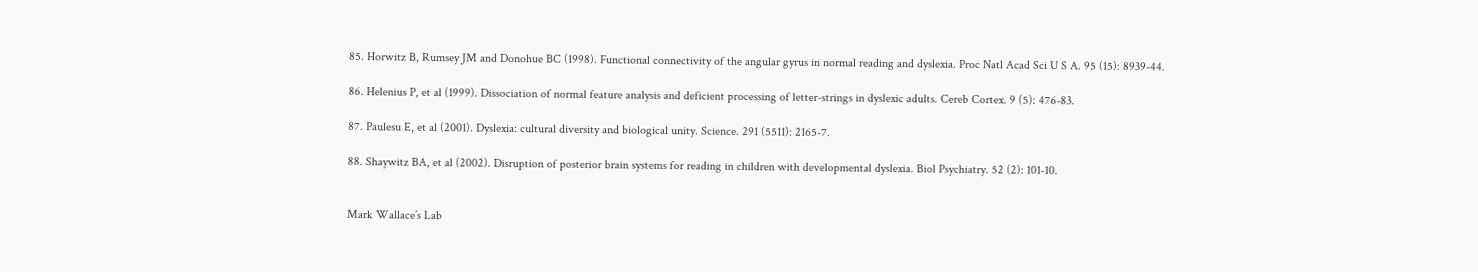85. Horwitz B, Rumsey JM and Donohue BC (1998). Functional connectivity of the angular gyrus in normal reading and dyslexia. Proc Natl Acad Sci U S A. 95 (15): 8939-44.

86. Helenius P, et al (1999). Dissociation of normal feature analysis and deficient processing of letter-strings in dyslexic adults. Cereb Cortex. 9 (5): 476-83.

87. Paulesu E, et al (2001). Dyslexia: cultural diversity and biological unity. Science. 291 (5511): 2165-7.

88. Shaywitz BA, et al (2002). Disruption of posterior brain systems for reading in children with developmental dyslexia. Biol Psychiatry. 52 (2): 101-10.


Mark Wallace’s Lab